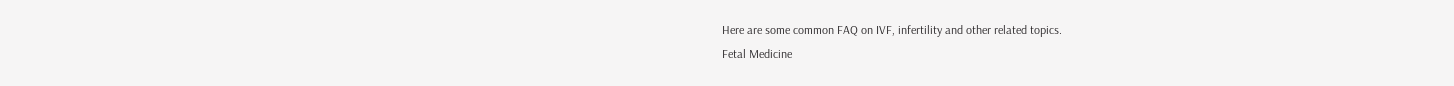Here are some common FAQ on IVF, infertility and other related topics.
Fetal Medicine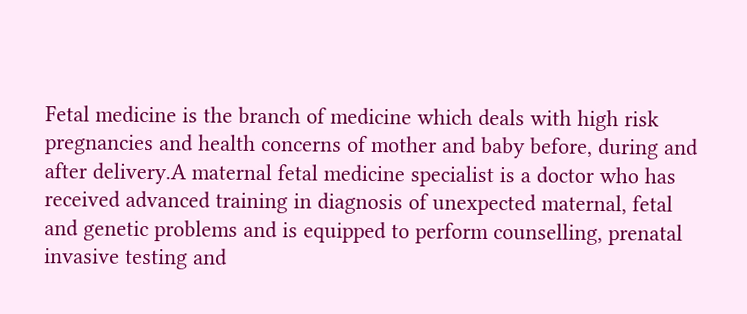Fetal medicine is the branch of medicine which deals with high risk pregnancies and health concerns of mother and baby before, during and after delivery.A maternal fetal medicine specialist is a doctor who has received advanced training in diagnosis of unexpected maternal, fetal and genetic problems and is equipped to perform counselling, prenatal invasive testing and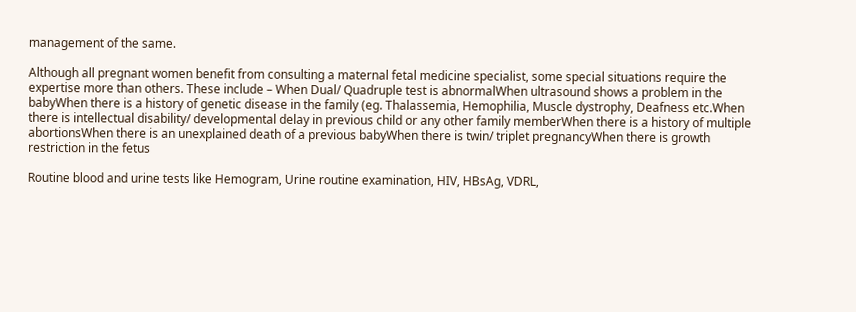management of the same.

Although all pregnant women benefit from consulting a maternal fetal medicine specialist, some special situations require the expertise more than others. These include – When Dual/ Quadruple test is abnormalWhen ultrasound shows a problem in the babyWhen there is a history of genetic disease in the family (eg. Thalassemia, Hemophilia, Muscle dystrophy, Deafness etc.When there is intellectual disability/ developmental delay in previous child or any other family memberWhen there is a history of multiple abortionsWhen there is an unexplained death of a previous babyWhen there is twin/ triplet pregnancyWhen there is growth restriction in the fetus

Routine blood and urine tests like Hemogram, Urine routine examination, HIV, HBsAg, VDRL,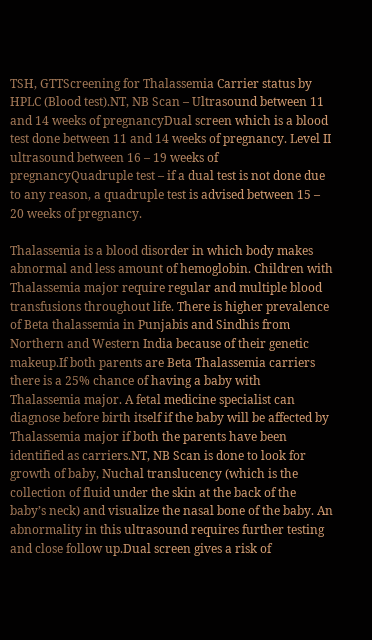TSH, GTTScreening for Thalassemia Carrier status by HPLC (Blood test).NT, NB Scan – Ultrasound between 11 and 14 weeks of pregnancyDual screen which is a blood test done between 11 and 14 weeks of pregnancy. Level II ultrasound between 16 – 19 weeks of pregnancyQuadruple test – if a dual test is not done due to any reason, a quadruple test is advised between 15 – 20 weeks of pregnancy.

Thalassemia is a blood disorder in which body makes abnormal and less amount of hemoglobin. Children with Thalassemia major require regular and multiple blood transfusions throughout life. There is higher prevalence of Beta thalassemia in Punjabis and Sindhis from Northern and Western India because of their genetic makeup.If both parents are Beta Thalassemia carriers there is a 25% chance of having a baby with Thalassemia major. A fetal medicine specialist can diagnose before birth itself if the baby will be affected by Thalassemia major if both the parents have been identified as carriers.NT, NB Scan is done to look for growth of baby, Nuchal translucency (which is the collection of fluid under the skin at the back of the baby’s neck) and visualize the nasal bone of the baby. An abnormality in this ultrasound requires further testing and close follow up.Dual screen gives a risk of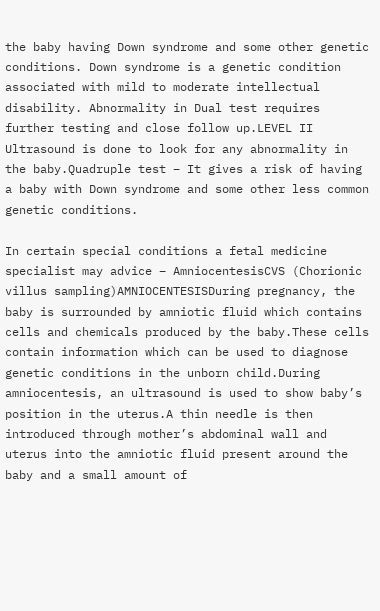the baby having Down syndrome and some other genetic conditions. Down syndrome is a genetic condition associated with mild to moderate intellectual disability. Abnormality in Dual test requires further testing and close follow up.LEVEL II Ultrasound is done to look for any abnormality in the baby.Quadruple test – It gives a risk of having a baby with Down syndrome and some other less common genetic conditions.

In certain special conditions a fetal medicine specialist may advice – AmniocentesisCVS (Chorionic villus sampling)AMNIOCENTESISDuring pregnancy, the baby is surrounded by amniotic fluid which contains cells and chemicals produced by the baby.These cells contain information which can be used to diagnose genetic conditions in the unborn child.During amniocentesis, an ultrasound is used to show baby’s position in the uterus.A thin needle is then introduced through mother’s abdominal wall and uterus into the amniotic fluid present around the baby and a small amount of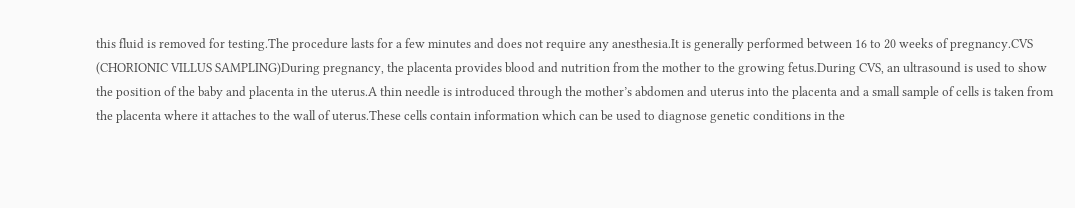this fluid is removed for testing.The procedure lasts for a few minutes and does not require any anesthesia.It is generally performed between 16 to 20 weeks of pregnancy.CVS (CHORIONIC VILLUS SAMPLING)During pregnancy, the placenta provides blood and nutrition from the mother to the growing fetus.During CVS, an ultrasound is used to show the position of the baby and placenta in the uterus.A thin needle is introduced through the mother’s abdomen and uterus into the placenta and a small sample of cells is taken from the placenta where it attaches to the wall of uterus.These cells contain information which can be used to diagnose genetic conditions in the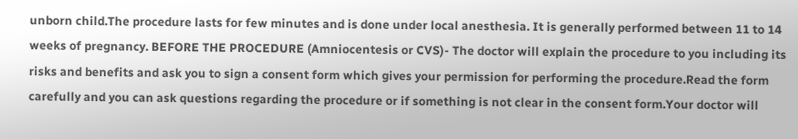unborn child.The procedure lasts for few minutes and is done under local anesthesia. It is generally performed between 11 to 14 weeks of pregnancy. BEFORE THE PROCEDURE (Amniocentesis or CVS)- The doctor will explain the procedure to you including its risks and benefits and ask you to sign a consent form which gives your permission for performing the procedure.Read the form carefully and you can ask questions regarding the procedure or if something is not clear in the consent form.Your doctor will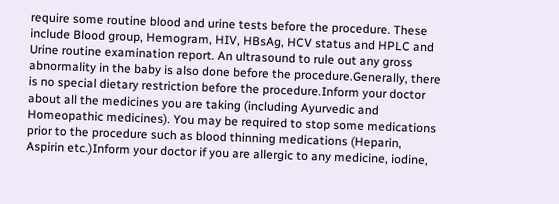require some routine blood and urine tests before the procedure. These include Blood group, Hemogram, HIV, HBsAg, HCV status and HPLC and Urine routine examination report. An ultrasound to rule out any gross abnormality in the baby is also done before the procedure.Generally, there is no special dietary restriction before the procedure.Inform your doctor about all the medicines you are taking (including Ayurvedic and Homeopathic medicines). You may be required to stop some medications prior to the procedure such as blood thinning medications (Heparin, Aspirin etc.)Inform your doctor if you are allergic to any medicine, iodine,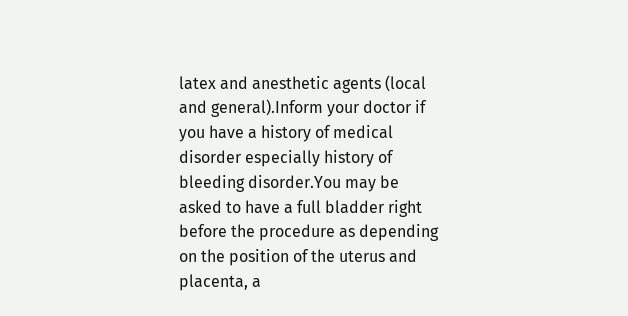latex and anesthetic agents (local and general).Inform your doctor if you have a history of medical disorder especially history of bleeding disorder.You may be asked to have a full bladder right before the procedure as depending on the position of the uterus and placenta, a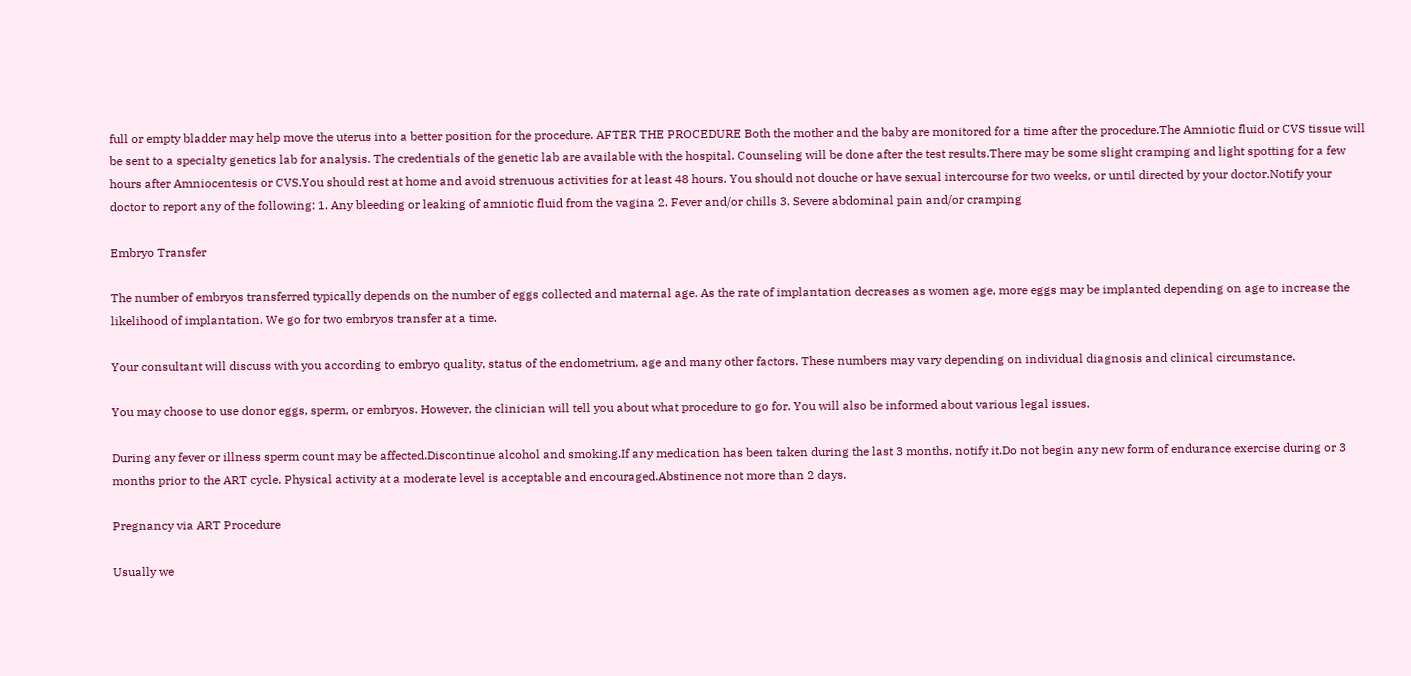full or empty bladder may help move the uterus into a better position for the procedure. AFTER THE PROCEDURE Both the mother and the baby are monitored for a time after the procedure.The Amniotic fluid or CVS tissue will be sent to a specialty genetics lab for analysis. The credentials of the genetic lab are available with the hospital. Counseling will be done after the test results.There may be some slight cramping and light spotting for a few hours after Amniocentesis or CVS.You should rest at home and avoid strenuous activities for at least 48 hours. You should not douche or have sexual intercourse for two weeks, or until directed by your doctor.Notify your doctor to report any of the following: 1. Any bleeding or leaking of amniotic fluid from the vagina 2. Fever and/or chills 3. Severe abdominal pain and/or cramping

Embryo Transfer

The number of embryos transferred typically depends on the number of eggs collected and maternal age. As the rate of implantation decreases as women age, more eggs may be implanted depending on age to increase the likelihood of implantation. We go for two embryos transfer at a time.

Your consultant will discuss with you according to embryo quality, status of the endometrium, age and many other factors. These numbers may vary depending on individual diagnosis and clinical circumstance.

You may choose to use donor eggs, sperm, or embryos. However, the clinician will tell you about what procedure to go for. You will also be informed about various legal issues.

During any fever or illness sperm count may be affected.Discontinue alcohol and smoking.If any medication has been taken during the last 3 months, notify it.Do not begin any new form of endurance exercise during or 3 months prior to the ART cycle. Physical activity at a moderate level is acceptable and encouraged.Abstinence not more than 2 days.

Pregnancy via ART Procedure

Usually we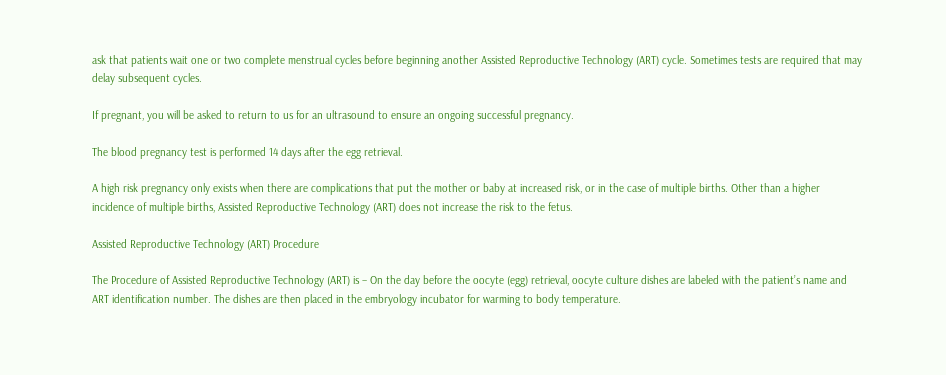ask that patients wait one or two complete menstrual cycles before beginning another Assisted Reproductive Technology (ART) cycle. Sometimes tests are required that may delay subsequent cycles.

If pregnant, you will be asked to return to us for an ultrasound to ensure an ongoing successful pregnancy.

The blood pregnancy test is performed 14 days after the egg retrieval.

A high risk pregnancy only exists when there are complications that put the mother or baby at increased risk, or in the case of multiple births. Other than a higher incidence of multiple births, Assisted Reproductive Technology (ART) does not increase the risk to the fetus.

Assisted Reproductive Technology (ART) Procedure

The Procedure of Assisted Reproductive Technology (ART) is – On the day before the oocyte (egg) retrieval, oocyte culture dishes are labeled with the patient’s name and ART identification number. The dishes are then placed in the embryology incubator for warming to body temperature.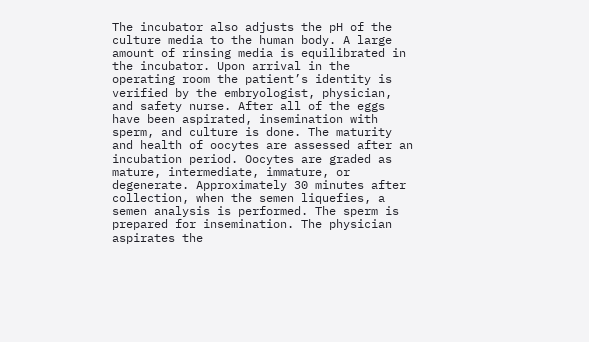The incubator also adjusts the pH of the culture media to the human body. A large amount of rinsing media is equilibrated in the incubator. Upon arrival in the operating room the patient’s identity is verified by the embryologist, physician, and safety nurse. After all of the eggs have been aspirated, insemination with sperm, and culture is done. The maturity and health of oocytes are assessed after an incubation period. Oocytes are graded as mature, intermediate, immature, or degenerate. Approximately 30 minutes after collection, when the semen liquefies, a semen analysis is performed. The sperm is prepared for insemination. The physician aspirates the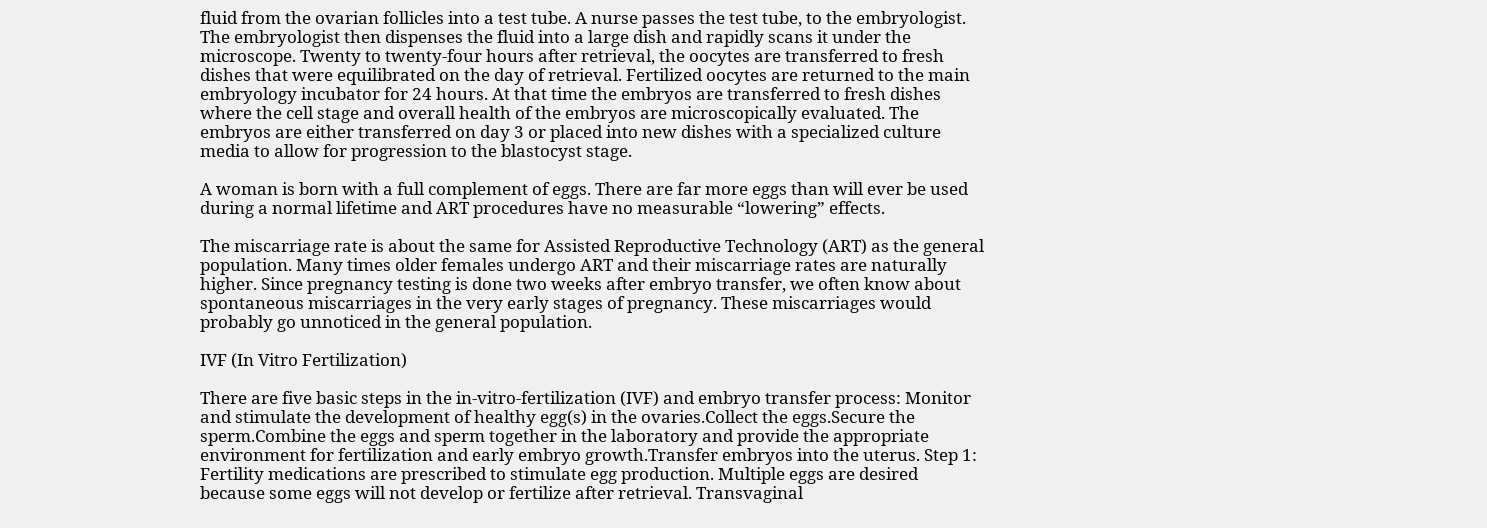fluid from the ovarian follicles into a test tube. A nurse passes the test tube, to the embryologist. The embryologist then dispenses the fluid into a large dish and rapidly scans it under the microscope. Twenty to twenty-four hours after retrieval, the oocytes are transferred to fresh dishes that were equilibrated on the day of retrieval. Fertilized oocytes are returned to the main embryology incubator for 24 hours. At that time the embryos are transferred to fresh dishes where the cell stage and overall health of the embryos are microscopically evaluated. The embryos are either transferred on day 3 or placed into new dishes with a specialized culture media to allow for progression to the blastocyst stage.

A woman is born with a full complement of eggs. There are far more eggs than will ever be used during a normal lifetime and ART procedures have no measurable “lowering” effects.

The miscarriage rate is about the same for Assisted Reproductive Technology (ART) as the general population. Many times older females undergo ART and their miscarriage rates are naturally higher. Since pregnancy testing is done two weeks after embryo transfer, we often know about spontaneous miscarriages in the very early stages of pregnancy. These miscarriages would probably go unnoticed in the general population.

IVF (In Vitro Fertilization)

There are five basic steps in the in-vitro-fertilization (IVF) and embryo transfer process: Monitor and stimulate the development of healthy egg(s) in the ovaries.Collect the eggs.Secure the sperm.Combine the eggs and sperm together in the laboratory and provide the appropriate environment for fertilization and early embryo growth.Transfer embryos into the uterus. Step 1: Fertility medications are prescribed to stimulate egg production. Multiple eggs are desired because some eggs will not develop or fertilize after retrieval. Transvaginal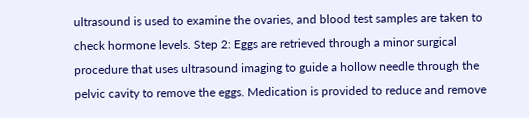ultrasound is used to examine the ovaries, and blood test samples are taken to check hormone levels. Step 2: Eggs are retrieved through a minor surgical procedure that uses ultrasound imaging to guide a hollow needle through the pelvic cavity to remove the eggs. Medication is provided to reduce and remove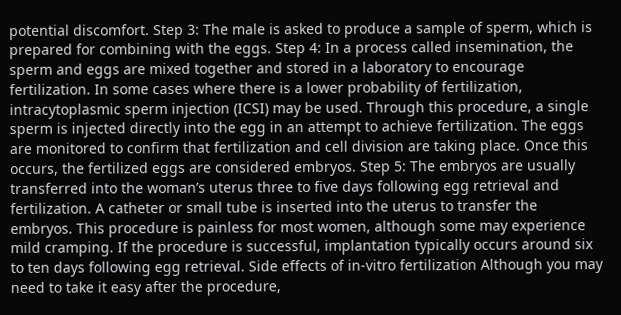potential discomfort. Step 3: The male is asked to produce a sample of sperm, which is prepared for combining with the eggs. Step 4: In a process called insemination, the sperm and eggs are mixed together and stored in a laboratory to encourage fertilization. In some cases where there is a lower probability of fertilization, intracytoplasmic sperm injection (ICSI) may be used. Through this procedure, a single sperm is injected directly into the egg in an attempt to achieve fertilization. The eggs are monitored to confirm that fertilization and cell division are taking place. Once this occurs, the fertilized eggs are considered embryos. Step 5: The embryos are usually transferred into the woman’s uterus three to five days following egg retrieval and fertilization. A catheter or small tube is inserted into the uterus to transfer the embryos. This procedure is painless for most women, although some may experience mild cramping. If the procedure is successful, implantation typically occurs around six to ten days following egg retrieval. Side effects of in-vitro fertilization Although you may need to take it easy after the procedure,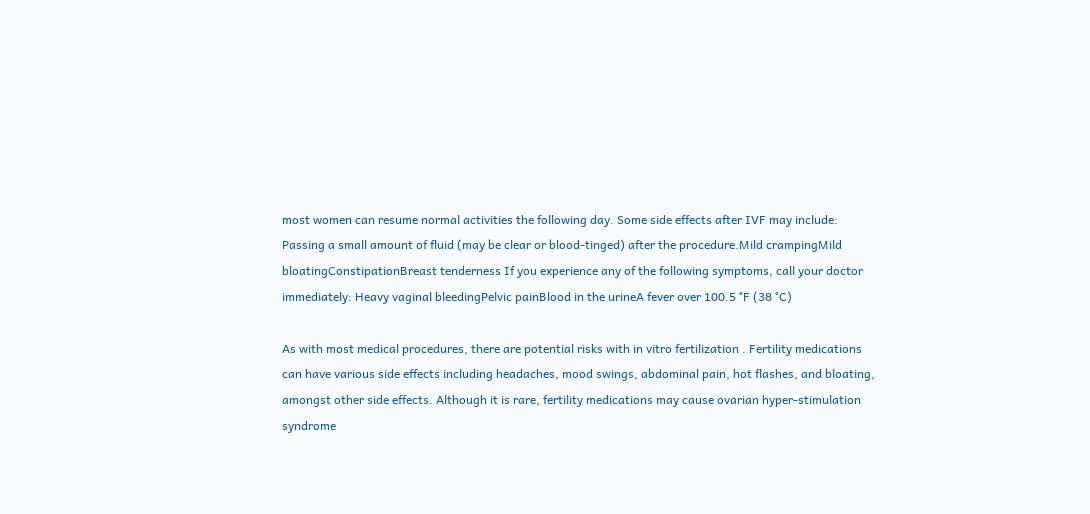most women can resume normal activities the following day. Some side effects after IVF may include: Passing a small amount of fluid (may be clear or blood-tinged) after the procedure.Mild crampingMild bloatingConstipationBreast tenderness If you experience any of the following symptoms, call your doctor immediately: Heavy vaginal bleedingPelvic painBlood in the urineA fever over 100.5 °F (38 °C)

As with most medical procedures, there are potential risks with in vitro fertilization . Fertility medications can have various side effects including headaches, mood swings, abdominal pain, hot flashes, and bloating, amongst other side effects. Although it is rare, fertility medications may cause ovarian hyper-stimulation syndrome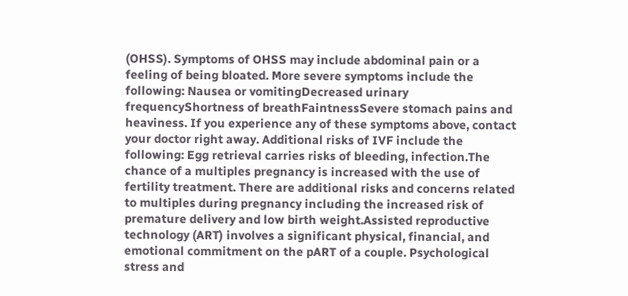(OHSS). Symptoms of OHSS may include abdominal pain or a feeling of being bloated. More severe symptoms include the following: Nausea or vomitingDecreased urinary frequencyShortness of breathFaintnessSevere stomach pains and heaviness. If you experience any of these symptoms above, contact your doctor right away. Additional risks of IVF include the following: Egg retrieval carries risks of bleeding, infection.The chance of a multiples pregnancy is increased with the use of fertility treatment. There are additional risks and concerns related to multiples during pregnancy including the increased risk of premature delivery and low birth weight.Assisted reproductive technology (ART) involves a significant physical, financial, and emotional commitment on the pART of a couple. Psychological stress and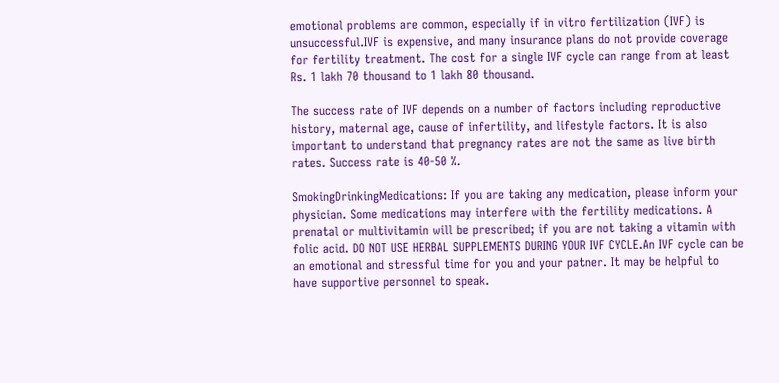emotional problems are common, especially if in vitro fertilization (IVF) is unsuccessful.IVF is expensive, and many insurance plans do not provide coverage for fertility treatment. The cost for a single IVF cycle can range from at least Rs. 1 lakh 70 thousand to 1 lakh 80 thousand.

The success rate of IVF depends on a number of factors including reproductive history, maternal age, cause of infertility, and lifestyle factors. It is also important to understand that pregnancy rates are not the same as live birth rates. Success rate is 40-50 %.

SmokingDrinkingMedications: If you are taking any medication, please inform your physician. Some medications may interfere with the fertility medications. A prenatal or multivitamin will be prescribed; if you are not taking a vitamin with folic acid. DO NOT USE HERBAL SUPPLEMENTS DURING YOUR IVF CYCLE.An IVF cycle can be an emotional and stressful time for you and your patner. It may be helpful to have supportive personnel to speak.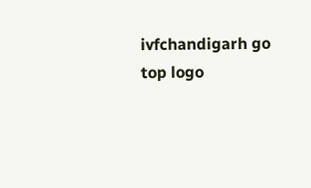ivfchandigarh go top logo